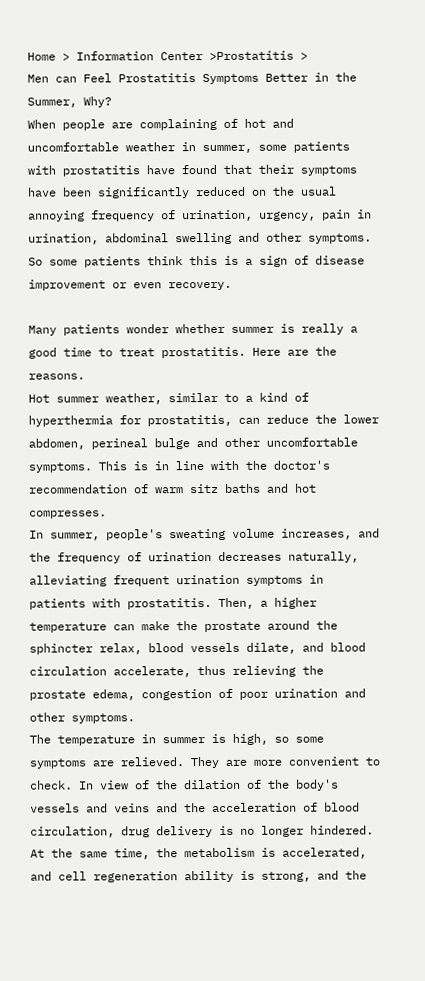Home > Information Center >Prostatitis >
Men can Feel Prostatitis Symptoms Better in the Summer, Why?
When people are complaining of hot and uncomfortable weather in summer, some patients with prostatitis have found that their symptoms have been significantly reduced on the usual annoying frequency of urination, urgency, pain in urination, abdominal swelling and other symptoms. So some patients think this is a sign of disease improvement or even recovery.

Many patients wonder whether summer is really a good time to treat prostatitis. Here are the reasons.
Hot summer weather, similar to a kind of hyperthermia for prostatitis, can reduce the lower abdomen, perineal bulge and other uncomfortable symptoms. This is in line with the doctor's recommendation of warm sitz baths and hot compresses.
In summer, people's sweating volume increases, and the frequency of urination decreases naturally, alleviating frequent urination symptoms in patients with prostatitis. Then, a higher temperature can make the prostate around the sphincter relax, blood vessels dilate, and blood circulation accelerate, thus relieving the prostate edema, congestion of poor urination and other symptoms.
The temperature in summer is high, so some symptoms are relieved. They are more convenient to check. In view of the dilation of the body's vessels and veins and the acceleration of blood circulation, drug delivery is no longer hindered. At the same time, the metabolism is accelerated, and cell regeneration ability is strong, and the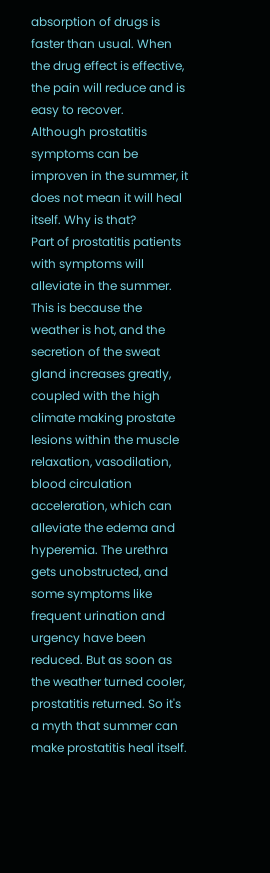absorption of drugs is faster than usual. When the drug effect is effective, the pain will reduce and is easy to recover.
Although prostatitis symptoms can be improven in the summer, it does not mean it will heal itself. Why is that?
Part of prostatitis patients with symptoms will alleviate in the summer. This is because the weather is hot, and the secretion of the sweat gland increases greatly, coupled with the high climate making prostate lesions within the muscle relaxation, vasodilation, blood circulation acceleration, which can alleviate the edema and hyperemia. The urethra gets unobstructed, and some symptoms like frequent urination and urgency have been reduced. But as soon as the weather turned cooler, prostatitis returned. So it's a myth that summer can make prostatitis heal itself.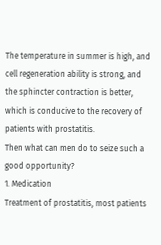The temperature in summer is high, and cell regeneration ability is strong, and the sphincter contraction is better, which is conducive to the recovery of patients with prostatitis.
Then what can men do to seize such a good opportunity?
1. Medication
Treatment of prostatitis, most patients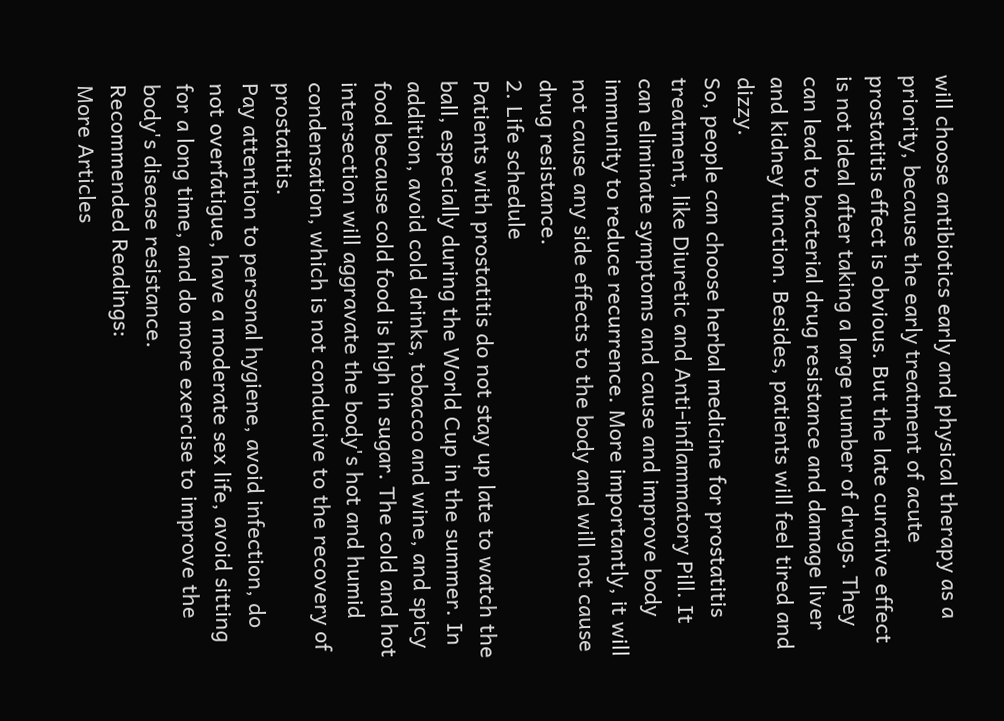will choose antibiotics early and physical therapy as a priority, because the early treatment of acute prostatitis effect is obvious. But the late curative effect is not ideal after taking a large number of drugs. They can lead to bacterial drug resistance and damage liver and kidney function. Besides, patients will feel tired and dizzy.
So, people can choose herbal medicine for prostatitis treatment, like Diuretic and Anti-inflammatory Pill. It can eliminate symptoms and cause and improve body immunity to reduce recurrence. More importantly, it will not cause any side effects to the body and will not cause drug resistance.
2. Life schedule
Patients with prostatitis do not stay up late to watch the ball, especially during the World Cup in the summer. In addition, avoid cold drinks, tobacco and wine, and spicy food because cold food is high in sugar. The cold and hot intersection will aggravate the body's hot and humid condensation, which is not conducive to the recovery of prostatitis.
Pay attention to personal hygiene, avoid infection, do not overfatigue, have a moderate sex life, avoid sitting for a long time, and do more exercise to improve the body's disease resistance.
Recommended Readings:
More Articles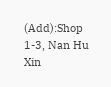(Add):Shop 1-3, Nan Hu Xin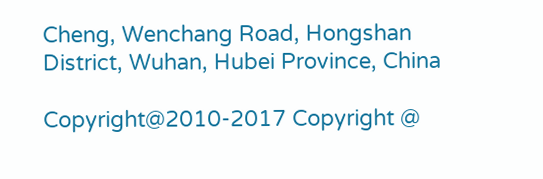Cheng, Wenchang Road, Hongshan District, Wuhan, Hubei Province, China

Copyright@2010-2017 Copyright @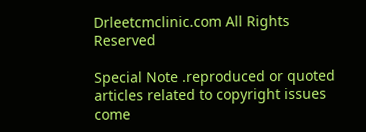Drleetcmclinic.com All Rights Reserved

Special Note .reproduced or quoted articles related to copyright issues come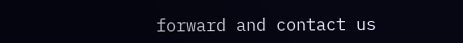forward and contact us